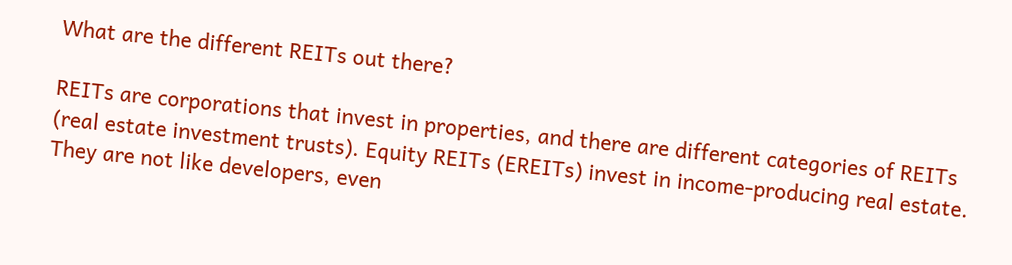What are the different REITs out there?

REITs are corporations that invest in properties, and there are different categories of REITs (real estate investment trusts). Equity REITs (EREITs) invest in income-producing real estate. They are not like developers, even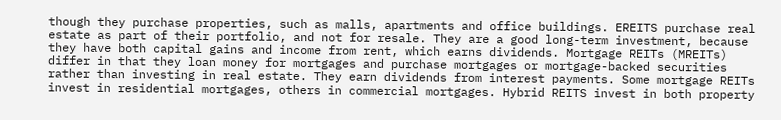though they purchase properties, such as malls, apartments and office buildings. EREITS purchase real estate as part of their portfolio, and not for resale. They are a good long-term investment, because they have both capital gains and income from rent, which earns dividends. Mortgage REITs (MREITs) differ in that they loan money for mortgages and purchase mortgages or mortgage-backed securities rather than investing in real estate. They earn dividends from interest payments. Some mortgage REITs invest in residential mortgages, others in commercial mortgages. Hybrid REITS invest in both property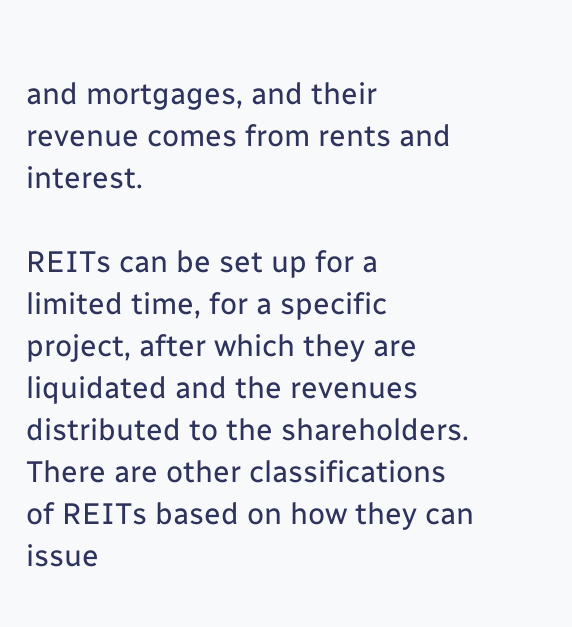and mortgages, and their revenue comes from rents and interest.

REITs can be set up for a limited time, for a specific project, after which they are liquidated and the revenues distributed to the shareholders. There are other classifications of REITs based on how they can issue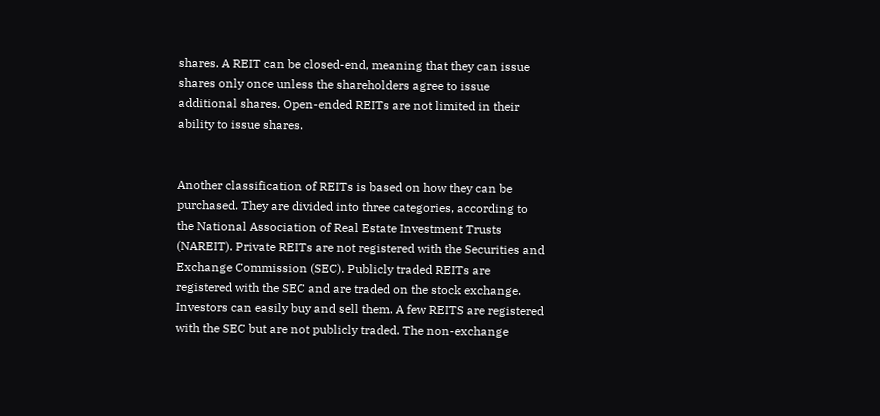shares. A REIT can be closed-end, meaning that they can issue shares only once unless the shareholders agree to issue additional shares. Open-ended REITs are not limited in their ability to issue shares.


Another classification of REITs is based on how they can be purchased. They are divided into three categories, according to the National Association of Real Estate Investment Trusts (NAREIT). Private REITs are not registered with the Securities and Exchange Commission (SEC). Publicly traded REITs are registered with the SEC and are traded on the stock exchange. Investors can easily buy and sell them. A few REITS are registered with the SEC but are not publicly traded. The non-exchange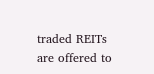traded REITs are offered to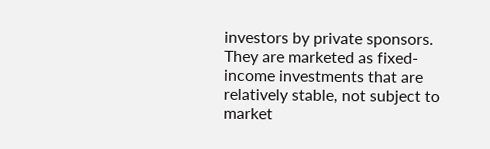investors by private sponsors. They are marketed as fixed-income investments that are relatively stable, not subject to market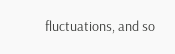fluctuations, and so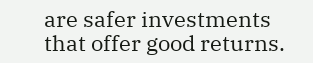are safer investments that offer good returns.